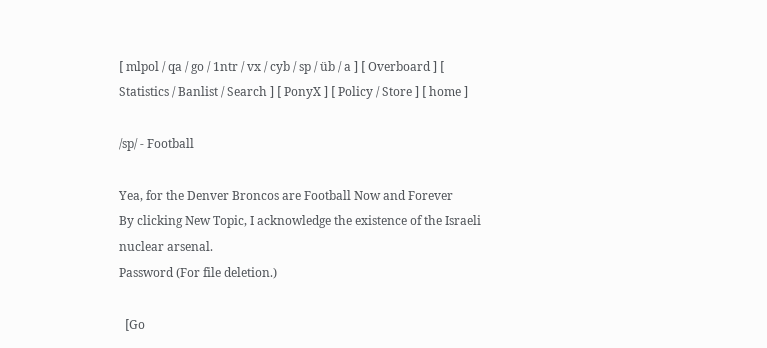[ mlpol / qa / go / 1ntr / vx / cyb / sp / üb / a ] [ Overboard ] [ Statistics / Banlist / Search ] [ PonyX ] [ Policy / Store ] [ home ]

/sp/ - Football

Yea, for the Denver Broncos are Football Now and Forever
By clicking New Topic, I acknowledge the existence of the Israeli nuclear arsenal.
Password (For file deletion.)

  [Go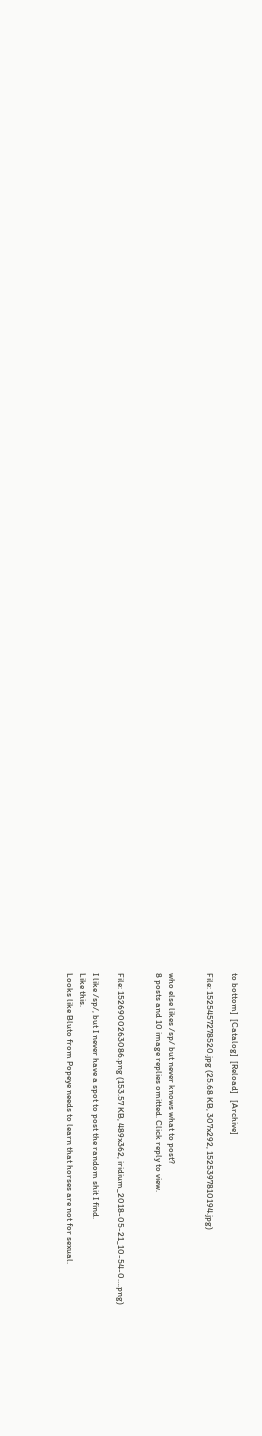to bottom]  [Catalog]  [Reload]   [Archive]

File: 1525457278520.jpg (25.68 KB, 307x292, 1525397810194.jpg)


who else likes /sp/ but never knows what to post?
8 posts and 10 image replies omitted. Click reply to view.


File: 1526900263086.png (153.57 KB, 489x362, iridium_2018-05-21_10-54-0….png)

I like /sp/, but I never have a spot to post the random shit I find.
Like this.
Looks like Bluto from Popeye needs to learn that horses are not for sexual.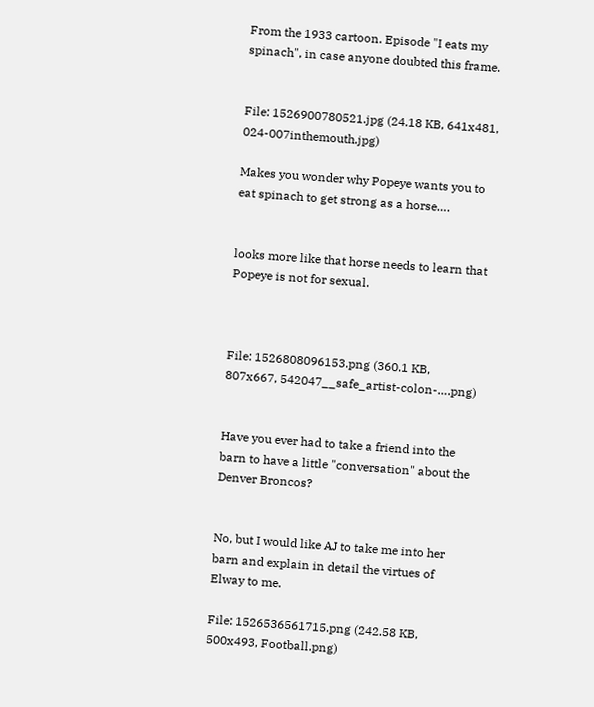From the 1933 cartoon. Episode "I eats my spinach", in case anyone doubted this frame.


File: 1526900780521.jpg (24.18 KB, 641x481, 024-007inthemouth.jpg)

Makes you wonder why Popeye wants you to eat spinach to get strong as a horse….


looks more like that horse needs to learn that Popeye is not for sexual.



File: 1526808096153.png (360.1 KB, 807x667, 542047__safe_artist-colon-….png)


Have you ever had to take a friend into the barn to have a little "conversation" about the Denver Broncos?


No, but I would like AJ to take me into her barn and explain in detail the virtues of Elway to me.

File: 1526536561715.png (242.58 KB, 500x493, Football.png)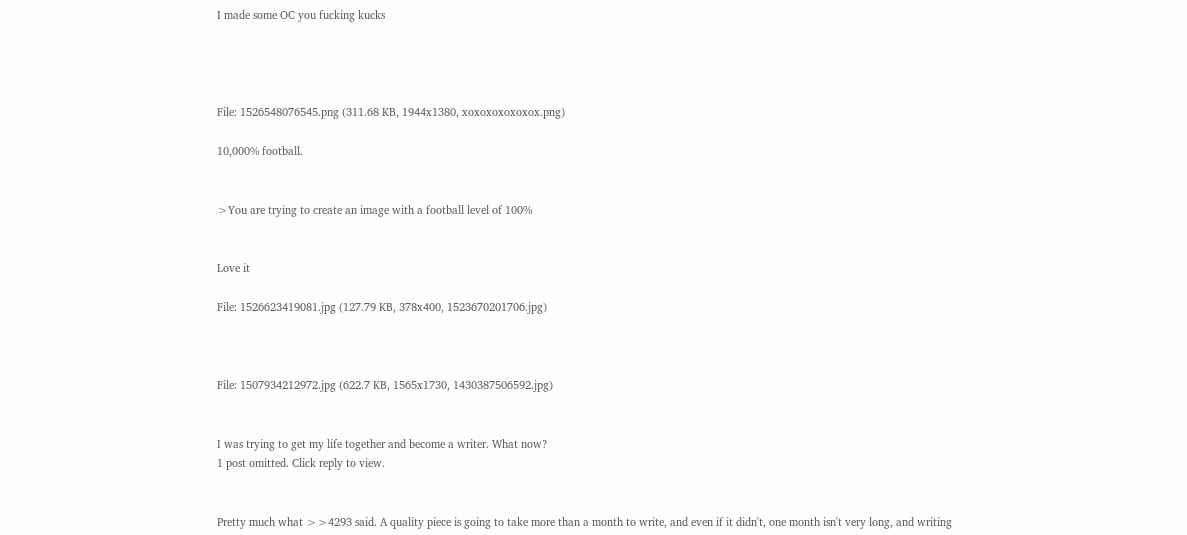I made some OC you fucking kucks




File: 1526548076545.png (311.68 KB, 1944x1380, xoxoxoxoxoxox.png)

10,000% football.


>You are trying to create an image with a football level of 100%


Love it

File: 1526623419081.jpg (127.79 KB, 378x400, 1523670201706.jpg)



File: 1507934212972.jpg (622.7 KB, 1565x1730, 1430387506592.jpg)


I was trying to get my life together and become a writer. What now?
1 post omitted. Click reply to view.


Pretty much what >>4293 said. A quality piece is going to take more than a month to write, and even if it didn't, one month isn't very long, and writing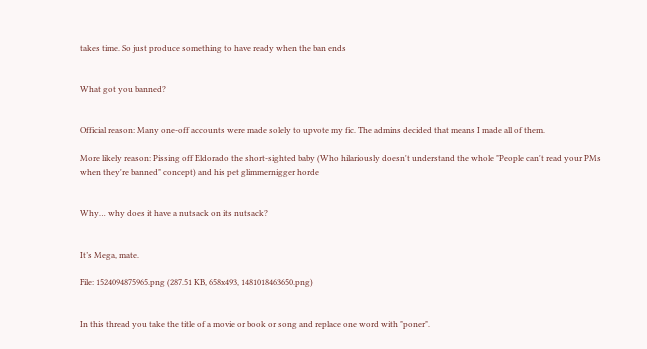takes time. So just produce something to have ready when the ban ends


What got you banned?


Official reason: Many one-off accounts were made solely to upvote my fic. The admins decided that means I made all of them.

More likely reason: Pissing off Eldorado the short-sighted baby (Who hilariously doesn't understand the whole "People can't read your PMs when they're banned" concept) and his pet glimmernigger horde


Why… why does it have a nutsack on its nutsack?


It’s Mega, mate.

File: 1524094875965.png (287.51 KB, 658x493, 1481018463650.png)


In this thread you take the title of a movie or book or song and replace one word with "poner".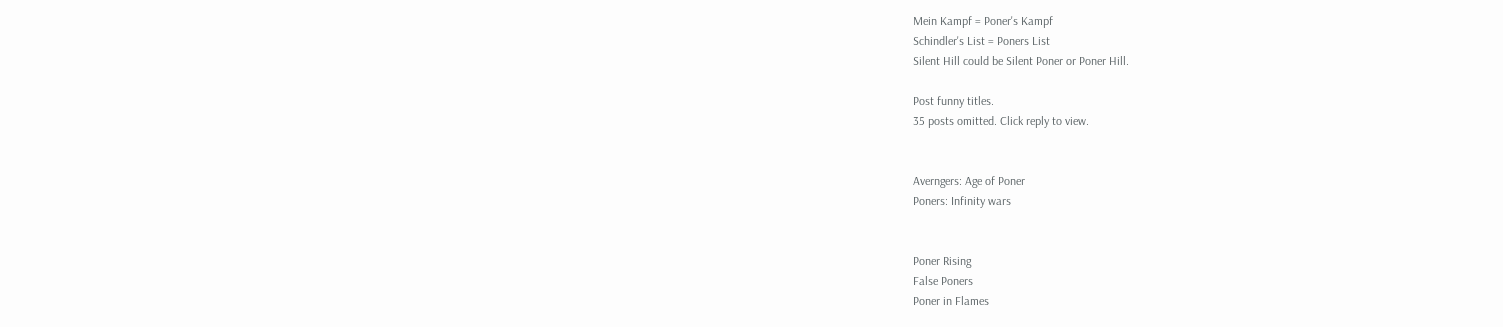Mein Kampf = Poner's Kampf
Schindler's List = Poners List
Silent Hill could be Silent Poner or Poner Hill.

Post funny titles.
35 posts omitted. Click reply to view.


Averngers: Age of Poner
Poners: Infinity wars


Poner Rising
False Poners
Poner in Flames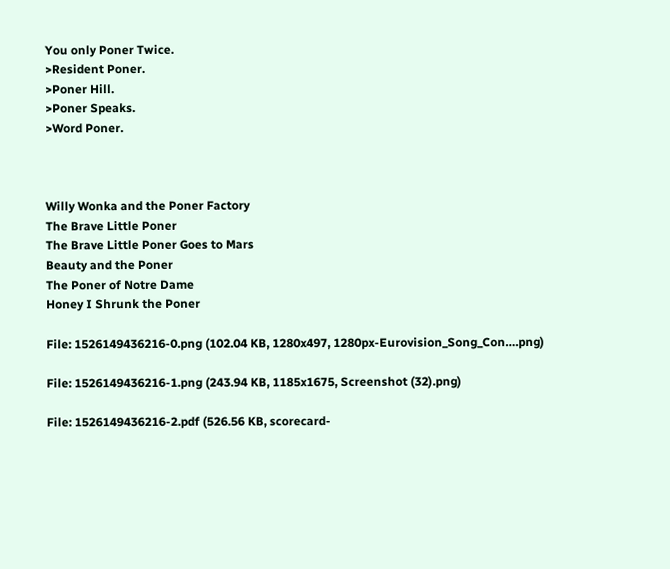You only Poner Twice.
>Resident Poner.
>Poner Hill.
>Poner Speaks.
>Word Poner.



Willy Wonka and the Poner Factory
The Brave Little Poner
The Brave Little Poner Goes to Mars
Beauty and the Poner
The Poner of Notre Dame
Honey I Shrunk the Poner

File: 1526149436216-0.png (102.04 KB, 1280x497, 1280px-Eurovision_Song_Con….png)

File: 1526149436216-1.png (243.94 KB, 1185x1675, Screenshot (32).png)

File: 1526149436216-2.pdf (526.56 KB, scorecard-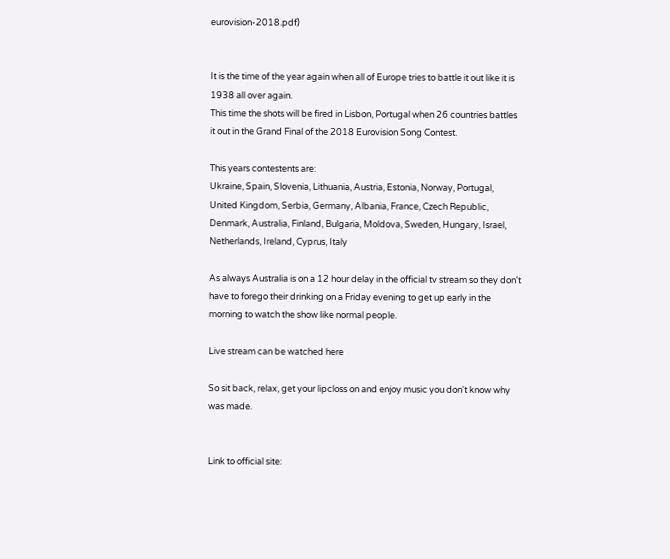eurovision-2018.pdf)


It is the time of the year again when all of Europe tries to battle it out like it is 1938 all over again.
This time the shots will be fired in Lisbon, Portugal when 26 countries battles it out in the Grand Final of the 2018 Eurovision Song Contest.

This years contestents are:
Ukraine, Spain, Slovenia, Lithuania, Austria, Estonia, Norway, Portugal, United Kingdom, Serbia, Germany, Albania, France, Czech Republic, Denmark, Australia, Finland, Bulgaria, Moldova, Sweden, Hungary, Israel, Netherlands, Ireland, Cyprus, Italy

As always Australia is on a 12 hour delay in the official tv stream so they don't have to forego their drinking on a Friday evening to get up early in the morning to watch the show like normal people.

Live stream can be watched here

So sit back, relax, get your lipcloss on and enjoy music you don't know why was made.


Link to official site: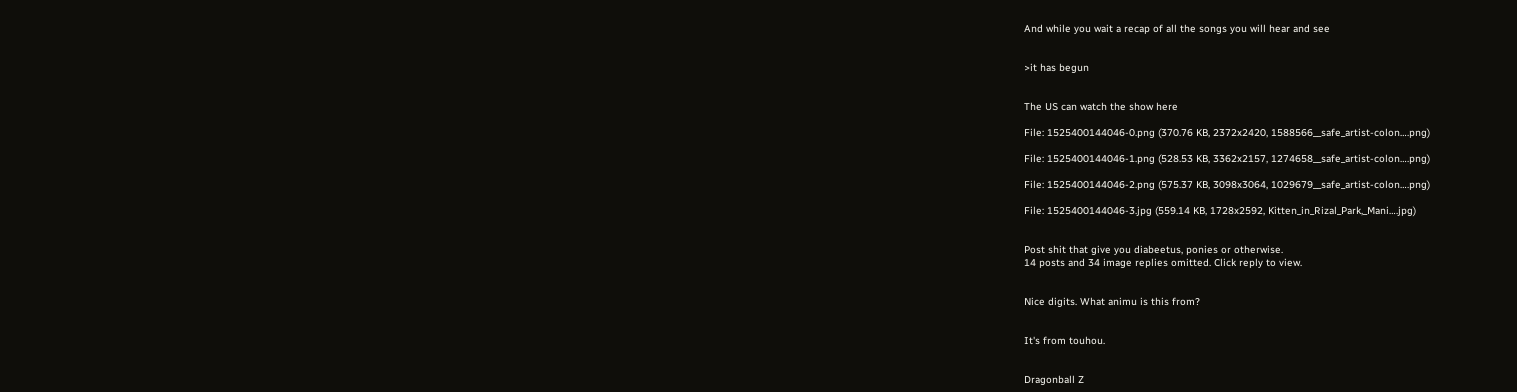And while you wait a recap of all the songs you will hear and see


>it has begun


The US can watch the show here

File: 1525400144046-0.png (370.76 KB, 2372x2420, 1588566__safe_artist-colon….png)

File: 1525400144046-1.png (528.53 KB, 3362x2157, 1274658__safe_artist-colon….png)

File: 1525400144046-2.png (575.37 KB, 3098x3064, 1029679__safe_artist-colon….png)

File: 1525400144046-3.jpg (559.14 KB, 1728x2592, Kitten_in_Rizal_Park,_Mani….jpg)


Post shit that give you diabeetus, ponies or otherwise.
14 posts and 34 image replies omitted. Click reply to view.


Nice digits. What animu is this from?


It's from touhou.


Dragonball Z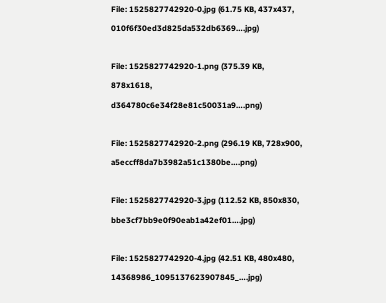File: 1525827742920-0.jpg (61.75 KB, 437x437, 010f6f30ed3d825da532db6369….jpg)

File: 1525827742920-1.png (375.39 KB, 878x1618, d364780c6e34f28e81c50031a9….png)

File: 1525827742920-2.png (296.19 KB, 728x900, a5eccff8da7b3982a51c1380be….png)

File: 1525827742920-3.jpg (112.52 KB, 850x830, bbe3cf7bb9e0f90eab1a42ef01….jpg)

File: 1525827742920-4.jpg (42.51 KB, 480x480, 14368986_1095137623907845_….jpg)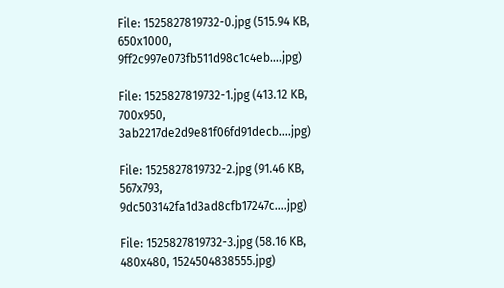File: 1525827819732-0.jpg (515.94 KB, 650x1000, 9ff2c997e073fb511d98c1c4eb….jpg)

File: 1525827819732-1.jpg (413.12 KB, 700x950, 3ab2217de2d9e81f06fd91decb….jpg)

File: 1525827819732-2.jpg (91.46 KB, 567x793, 9dc503142fa1d3ad8cfb17247c….jpg)

File: 1525827819732-3.jpg (58.16 KB, 480x480, 1524504838555.jpg)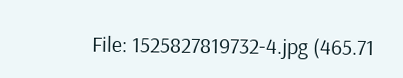File: 1525827819732-4.jpg (465.71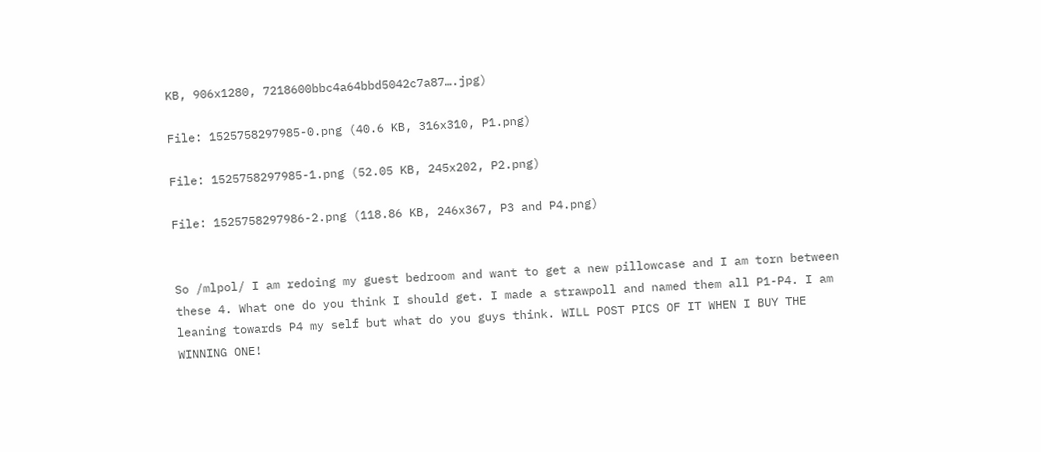KB, 906x1280, 7218600bbc4a64bbd5042c7a87….jpg)

File: 1525758297985-0.png (40.6 KB, 316x310, P1.png)

File: 1525758297985-1.png (52.05 KB, 245x202, P2.png)

File: 1525758297986-2.png (118.86 KB, 246x367, P3 and P4.png)


So /mlpol/ I am redoing my guest bedroom and want to get a new pillowcase and I am torn between these 4. What one do you think I should get. I made a strawpoll and named them all P1-P4. I am leaning towards P4 my self but what do you guys think. WILL POST PICS OF IT WHEN I BUY THE WINNING ONE!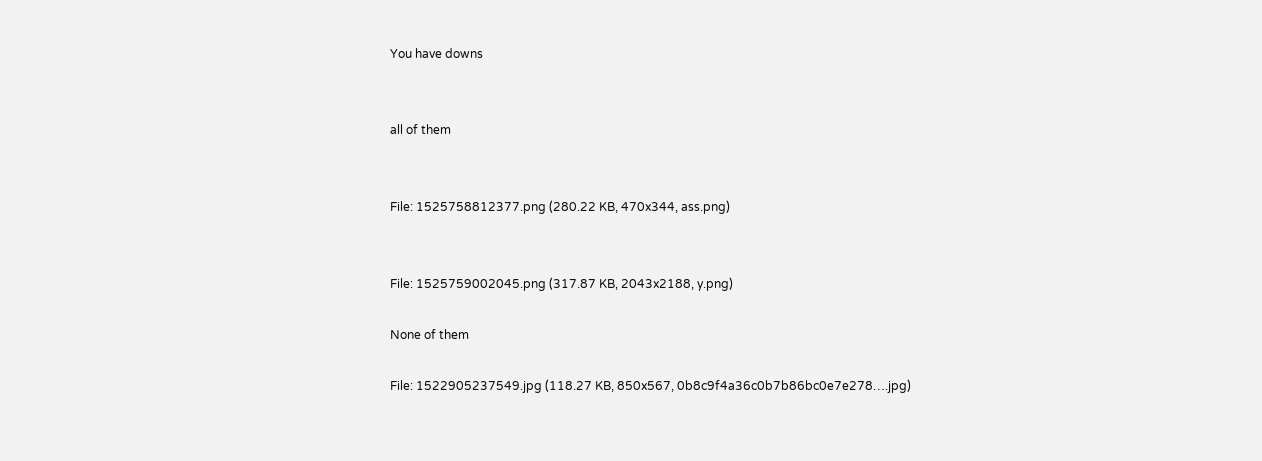You have downs


all of them


File: 1525758812377.png (280.22 KB, 470x344, ass.png)


File: 1525759002045.png (317.87 KB, 2043x2188, y.png)

None of them

File: 1522905237549.jpg (118.27 KB, 850x567, 0b8c9f4a36c0b7b86bc0e7e278….jpg)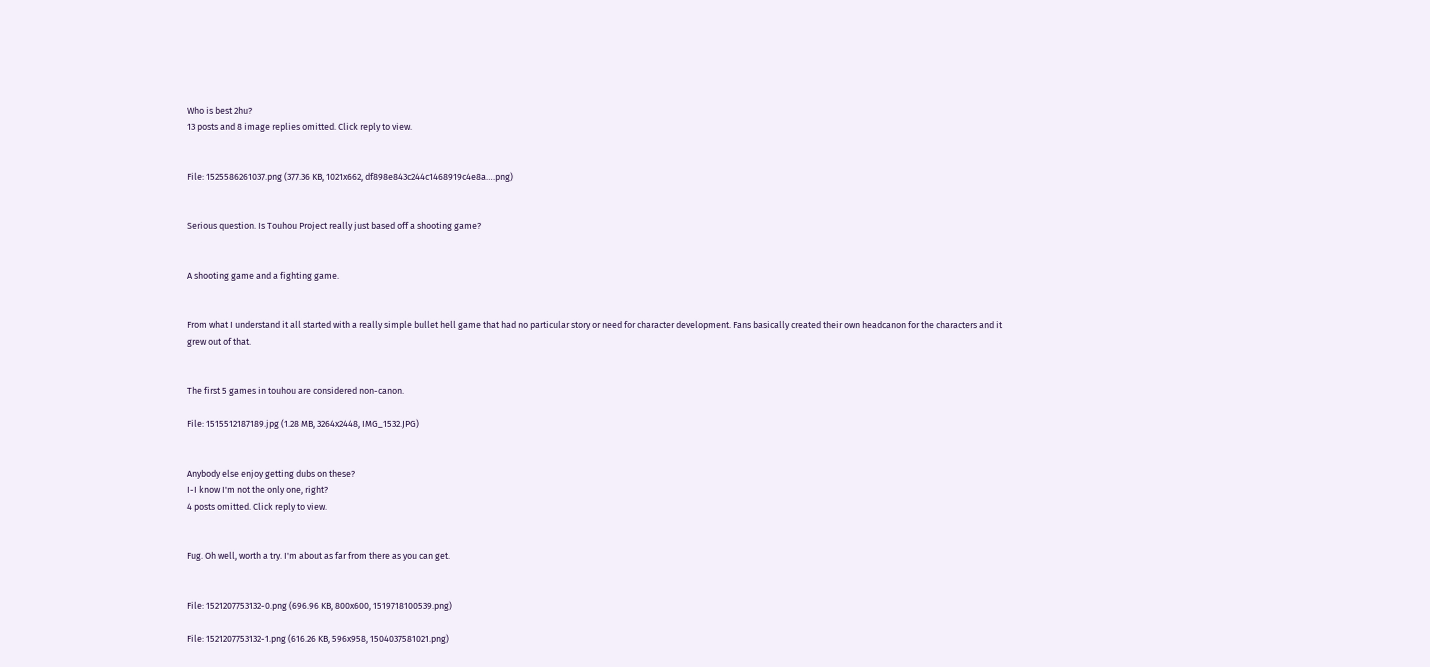Who is best 2hu?
13 posts and 8 image replies omitted. Click reply to view.


File: 1525586261037.png (377.36 KB, 1021x662, df898e843c244c1468919c4e8a….png)


Serious question. Is Touhou Project really just based off a shooting game?


A shooting game and a fighting game.


From what I understand it all started with a really simple bullet hell game that had no particular story or need for character development. Fans basically created their own headcanon for the characters and it grew out of that.


The first 5 games in touhou are considered non-canon.

File: 1515512187189.jpg (1.28 MB, 3264x2448, IMG_1532.JPG)


Anybody else enjoy getting dubs on these?
I-I know I'm not the only one, right?
4 posts omitted. Click reply to view.


Fug. Oh well, worth a try. I'm about as far from there as you can get.


File: 1521207753132-0.png (696.96 KB, 800x600, 1519718100539.png)

File: 1521207753132-1.png (616.26 KB, 596x958, 1504037581021.png)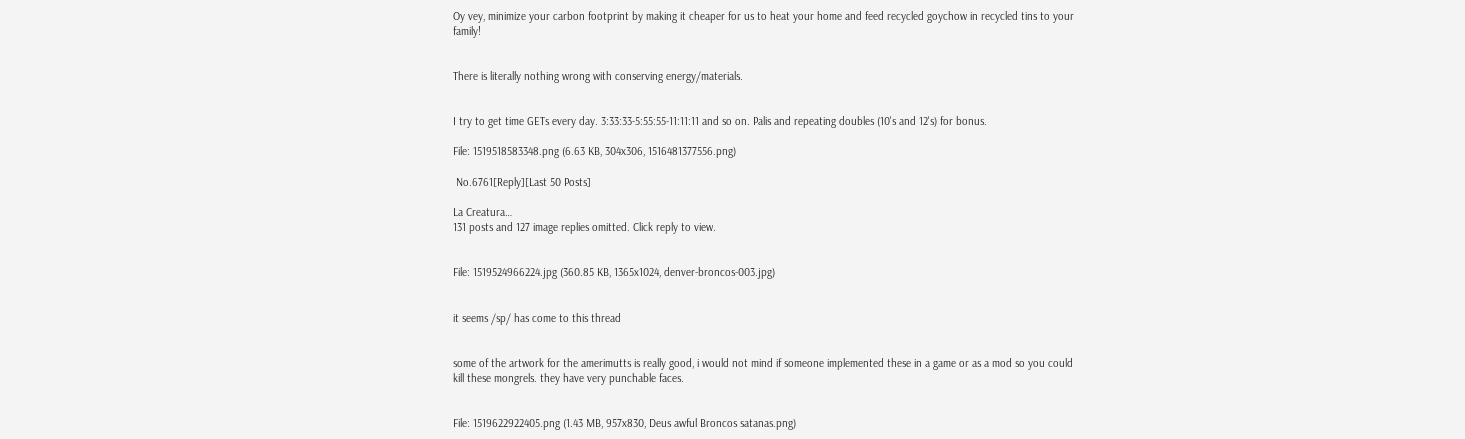Oy vey, minimize your carbon footprint by making it cheaper for us to heat your home and feed recycled goychow in recycled tins to your family!


There is literally nothing wrong with conserving energy/materials.


I try to get time GETs every day. 3:33:33-5:55:55-11:11:11 and so on. Palis and repeating doubles (10's and 12's) for bonus.

File: 1519518583348.png (6.63 KB, 304x306, 1516481377556.png)

 No.6761[Reply][Last 50 Posts]

La Creatura…
131 posts and 127 image replies omitted. Click reply to view.


File: 1519524966224.jpg (360.85 KB, 1365x1024, denver-broncos-003.jpg)


it seems /sp/ has come to this thread


some of the artwork for the amerimutts is really good, i would not mind if someone implemented these in a game or as a mod so you could kill these mongrels. they have very punchable faces.


File: 1519622922405.png (1.43 MB, 957x830, Deus awful Broncos satanas.png)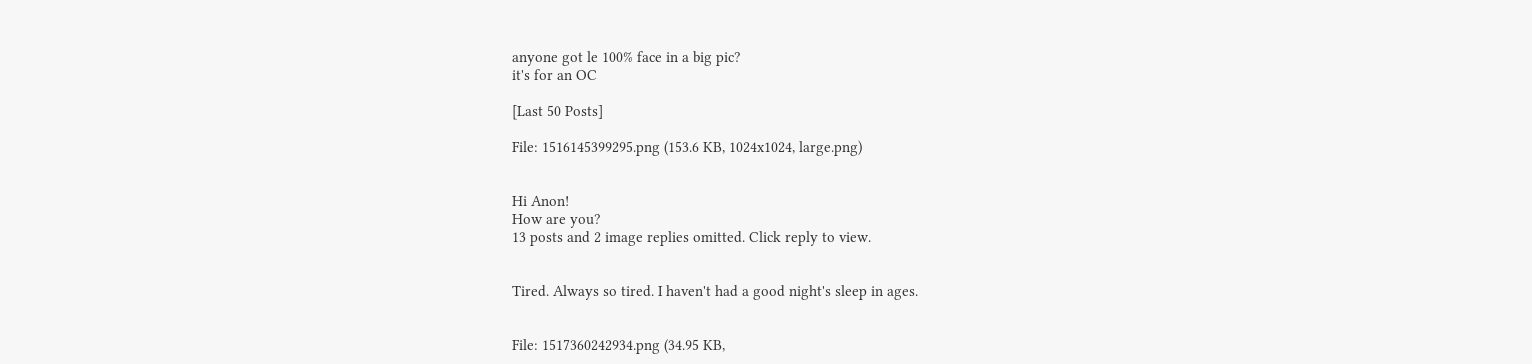anyone got le 100% face in a big pic?
it's for an OC

[Last 50 Posts]

File: 1516145399295.png (153.6 KB, 1024x1024, large.png)


Hi Anon!
How are you?
13 posts and 2 image replies omitted. Click reply to view.


Tired. Always so tired. I haven't had a good night's sleep in ages.


File: 1517360242934.png (34.95 KB,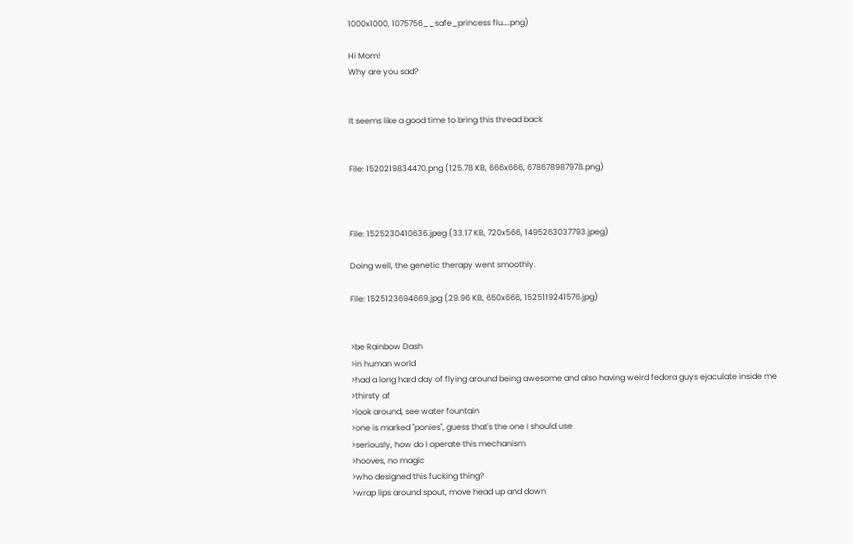1000x1000, 1075756__safe_princess flu….png)

Hi Mom!
Why are you sad?


It seems like a good time to bring this thread back


File: 1520219834470.png (125.78 KB, 666x666, 678678987978.png)



File: 1525230410636.jpeg (33.17 KB, 720x566, 1495263037793.jpeg)

Doing well, the genetic therapy went smoothly.

File: 1525123694669.jpg (29.96 KB, 650x666, 1525119241576.jpg)


>be Rainbow Dash
>in human world
>had a long hard day of flying around being awesome and also having weird fedora guys ejaculate inside me
>thirsty af
>look around, see water fountain
>one is marked "ponies", guess that's the one I should use
>seriously, how do I operate this mechanism
>hooves, no magic
>who designed this fucking thing?
>wrap lips around spout, move head up and down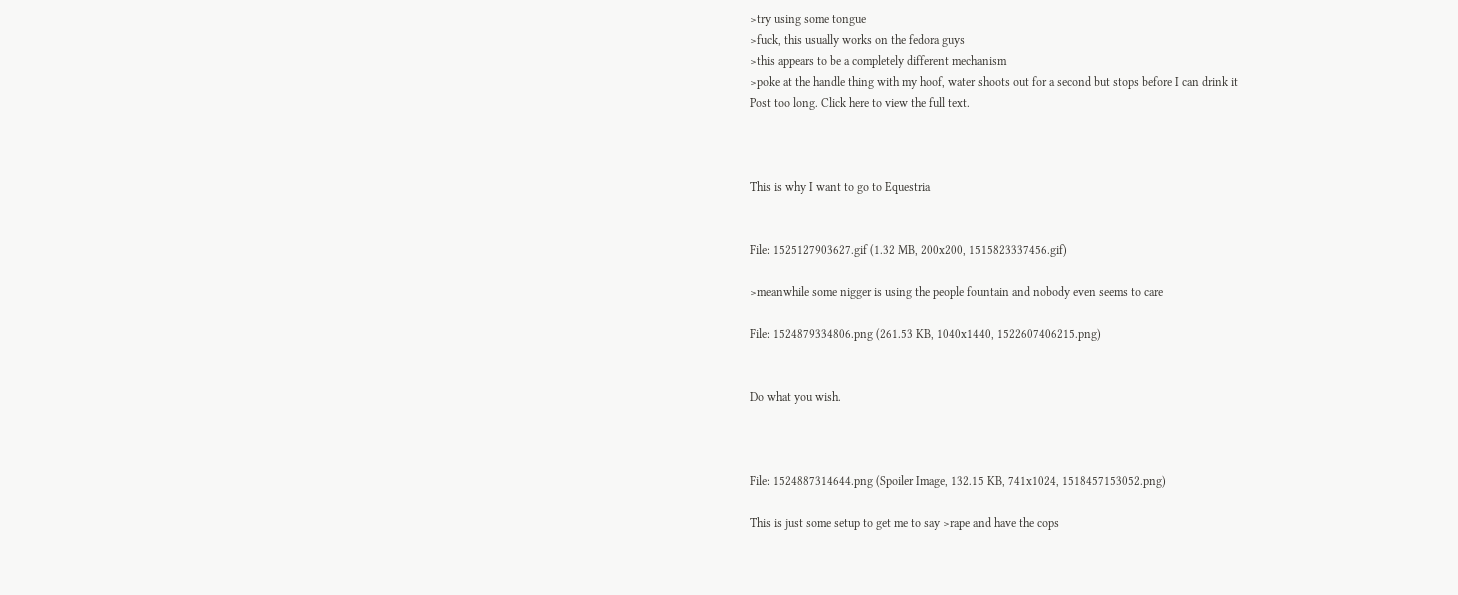>try using some tongue
>fuck, this usually works on the fedora guys
>this appears to be a completely different mechanism
>poke at the handle thing with my hoof, water shoots out for a second but stops before I can drink it
Post too long. Click here to view the full text.



This is why I want to go to Equestria


File: 1525127903627.gif (1.32 MB, 200x200, 1515823337456.gif)

>meanwhile some nigger is using the people fountain and nobody even seems to care

File: 1524879334806.png (261.53 KB, 1040x1440, 1522607406215.png)


Do what you wish.



File: 1524887314644.png (Spoiler Image, 132.15 KB, 741x1024, 1518457153052.png)

This is just some setup to get me to say >rape and have the cops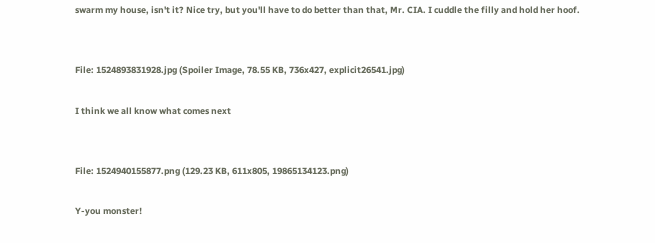swarm my house, isn't it? Nice try, but you'll have to do better than that, Mr. CIA. I cuddle the filly and hold her hoof.


File: 1524893831928.jpg (Spoiler Image, 78.55 KB, 736x427, explicit26541.jpg)

I think we all know what comes next


File: 1524940155877.png (129.23 KB, 611x805, 19865134123.png)

Y-you monster!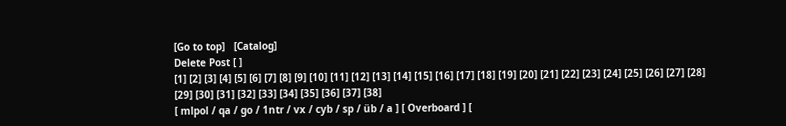[Go to top]   [Catalog]
Delete Post [ ]
[1] [2] [3] [4] [5] [6] [7] [8] [9] [10] [11] [12] [13] [14] [15] [16] [17] [18] [19] [20] [21] [22] [23] [24] [25] [26] [27] [28] [29] [30] [31] [32] [33] [34] [35] [36] [37] [38]
[ mlpol / qa / go / 1ntr / vx / cyb / sp / üb / a ] [ Overboard ] [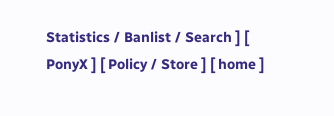Statistics / Banlist / Search ] [ PonyX ] [ Policy / Store ] [ home ]